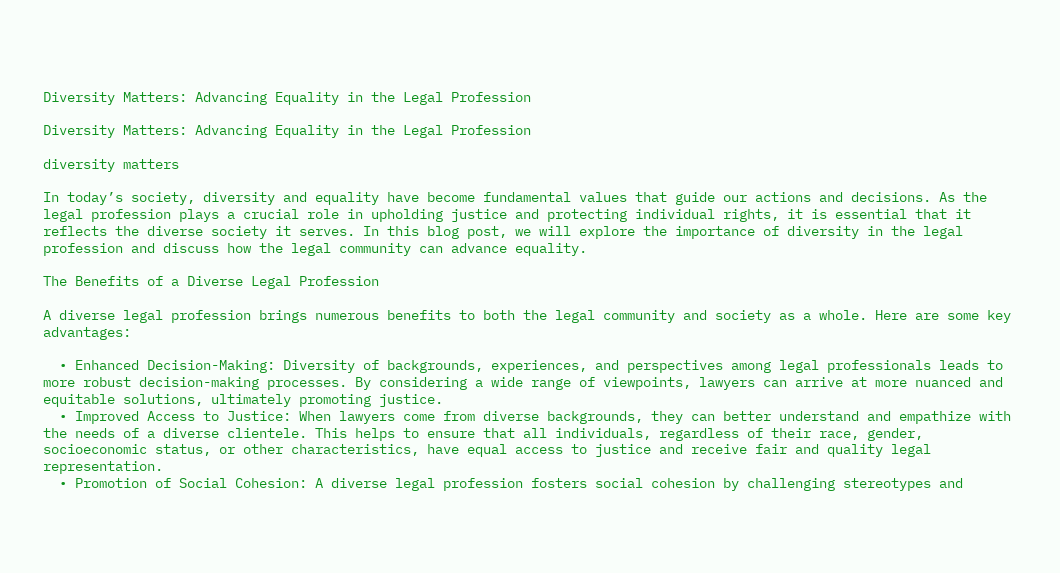Diversity Matters: Advancing Equality in the Legal Profession

Diversity Matters: Advancing Equality in the Legal Profession

diversity matters

In today’s society, diversity and equality have become fundamental values that guide our actions and decisions. As the legal profession plays a crucial role in upholding justice and protecting individual rights, it is essential that it reflects the diverse society it serves. In this blog post, we will explore the importance of diversity in the legal profession and discuss how the legal community can advance equality.

The Benefits of a Diverse Legal Profession

A diverse legal profession brings numerous benefits to both the legal community and society as a whole. Here are some key advantages:

  • Enhanced Decision-Making: Diversity of backgrounds, experiences, and perspectives among legal professionals leads to more robust decision-making processes. By considering a wide range of viewpoints, lawyers can arrive at more nuanced and equitable solutions, ultimately promoting justice.
  • Improved Access to Justice: When lawyers come from diverse backgrounds, they can better understand and empathize with the needs of a diverse clientele. This helps to ensure that all individuals, regardless of their race, gender, socioeconomic status, or other characteristics, have equal access to justice and receive fair and quality legal representation.
  • Promotion of Social Cohesion: A diverse legal profession fosters social cohesion by challenging stereotypes and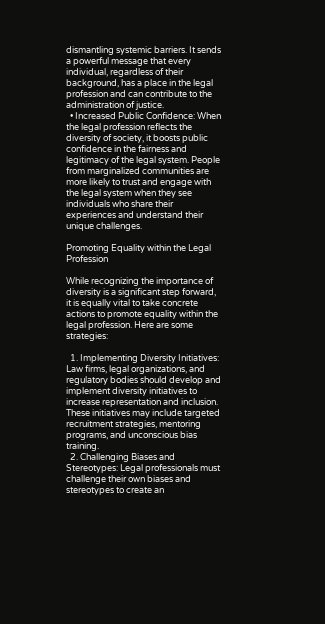dismantling systemic barriers. It sends a powerful message that every individual, regardless of their background, has a place in the legal profession and can contribute to the administration of justice.
  • Increased Public Confidence: When the legal profession reflects the diversity of society, it boosts public confidence in the fairness and legitimacy of the legal system. People from marginalized communities are more likely to trust and engage with the legal system when they see individuals who share their experiences and understand their unique challenges.

Promoting Equality within the Legal Profession

While recognizing the importance of diversity is a significant step forward, it is equally vital to take concrete actions to promote equality within the legal profession. Here are some strategies:

  1. Implementing Diversity Initiatives: Law firms, legal organizations, and regulatory bodies should develop and implement diversity initiatives to increase representation and inclusion. These initiatives may include targeted recruitment strategies, mentoring programs, and unconscious bias training.
  2. Challenging Biases and Stereotypes: Legal professionals must challenge their own biases and stereotypes to create an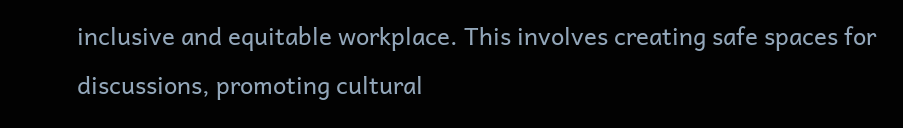inclusive and equitable workplace. This involves creating safe spaces for discussions, promoting cultural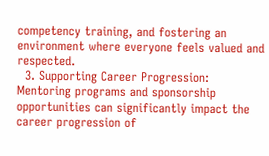competency training, and fostering an environment where everyone feels valued and respected.
  3. Supporting Career Progression: Mentoring programs and sponsorship opportunities can significantly impact the career progression of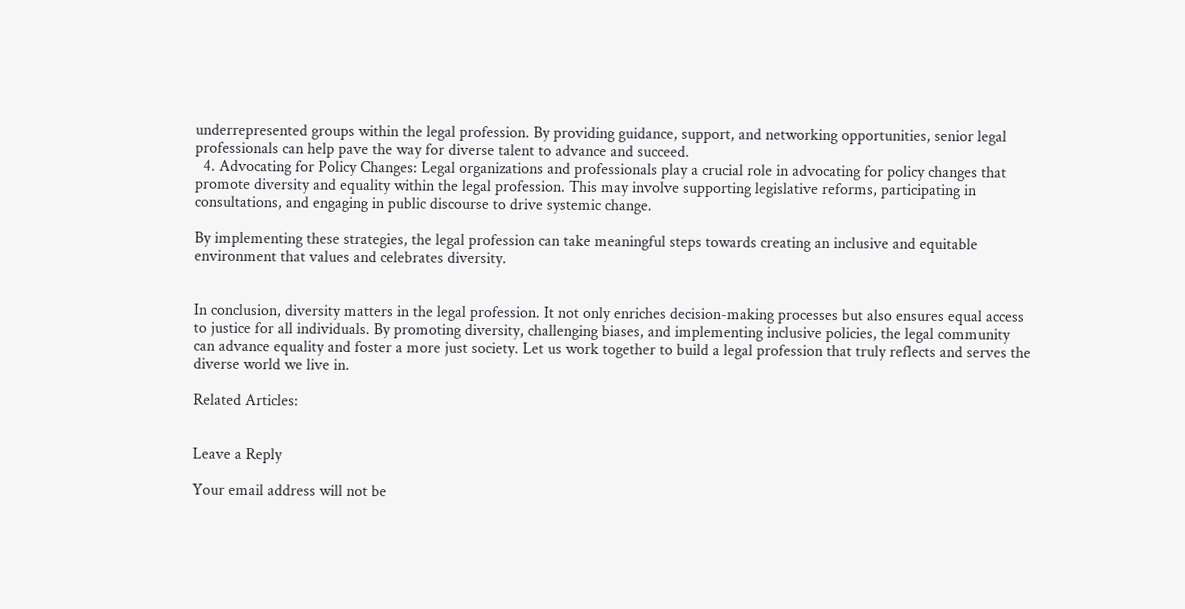underrepresented groups within the legal profession. By providing guidance, support, and networking opportunities, senior legal professionals can help pave the way for diverse talent to advance and succeed.
  4. Advocating for Policy Changes: Legal organizations and professionals play a crucial role in advocating for policy changes that promote diversity and equality within the legal profession. This may involve supporting legislative reforms, participating in consultations, and engaging in public discourse to drive systemic change.

By implementing these strategies, the legal profession can take meaningful steps towards creating an inclusive and equitable environment that values and celebrates diversity.


In conclusion, diversity matters in the legal profession. It not only enriches decision-making processes but also ensures equal access to justice for all individuals. By promoting diversity, challenging biases, and implementing inclusive policies, the legal community can advance equality and foster a more just society. Let us work together to build a legal profession that truly reflects and serves the diverse world we live in.

Related Articles:


Leave a Reply

Your email address will not be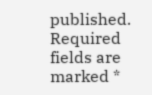published. Required fields are marked *